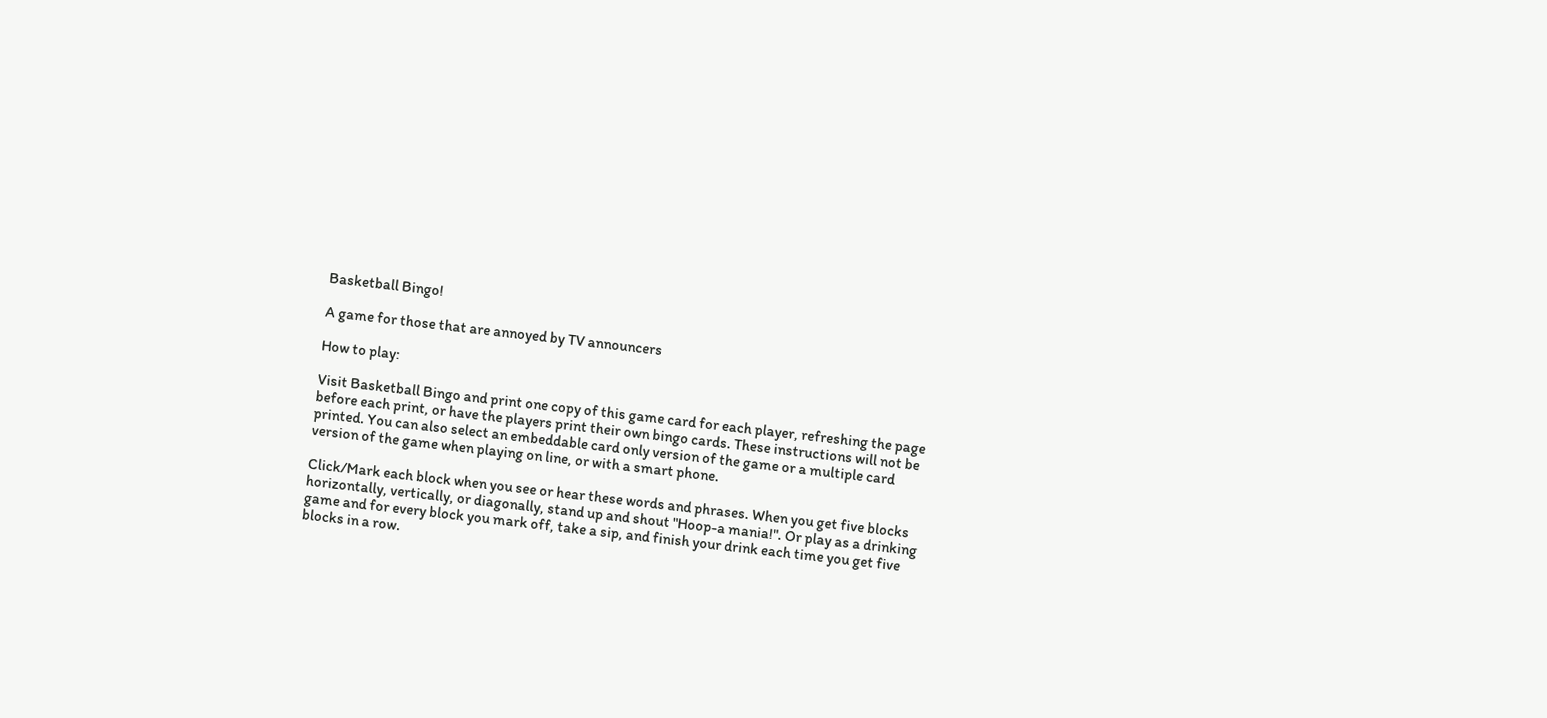Basketball Bingo!

A game for those that are annoyed by TV announcers

How to play:

Visit Basketball Bingo and print one copy of this game card for each player, refreshing the page before each print, or have the players print their own bingo cards. These instructions will not be printed. You can also select an embeddable card only version of the game or a multiple card version of the game when playing on line, or with a smart phone.

Click/Mark each block when you see or hear these words and phrases. When you get five blocks horizontally, vertically, or diagonally, stand up and shout "Hoop-a mania!". Or play as a drinking game and for every block you mark off, take a sip, and finish your drink each time you get five blocks in a row.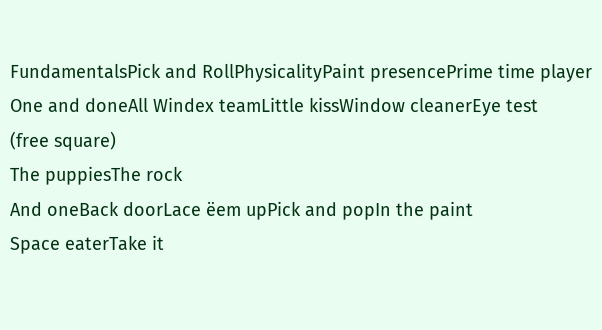FundamentalsPick and RollPhysicalityPaint presencePrime time player
One and doneAll Windex teamLittle kissWindow cleanerEye test
(free square)
The puppiesThe rock
And oneBack doorLace ëem upPick and popIn the paint
Space eaterTake it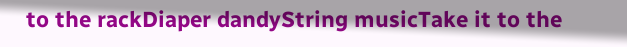to the rackDiaper dandyString musicTake it to the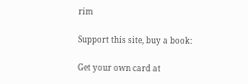rim

Support this site, buy a book:

Get your own card at